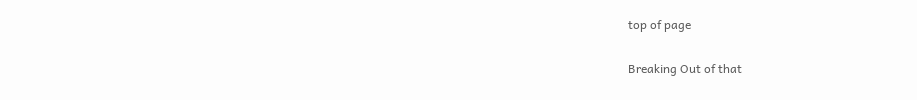top of page

Breaking Out of that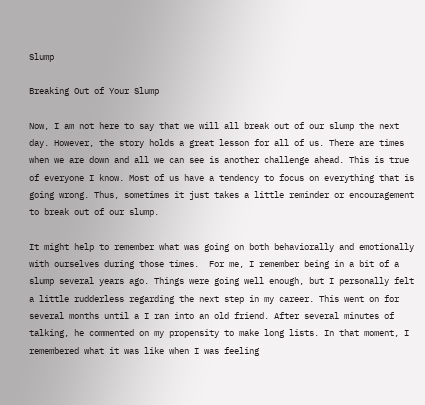Slump

Breaking Out of Your Slump

Now, I am not here to say that we will all break out of our slump the next day. However, the story holds a great lesson for all of us. There are times when we are down and all we can see is another challenge ahead. This is true of everyone I know. Most of us have a tendency to focus on everything that is going wrong. Thus, sometimes it just takes a little reminder or encouragement to break out of our slump.

It might help to remember what was going on both behaviorally and emotionally with ourselves during those times.  For me, I remember being in a bit of a slump several years ago. Things were going well enough, but I personally felt a little rudderless regarding the next step in my career. This went on for several months until a I ran into an old friend. After several minutes of talking, he commented on my propensity to make long lists. In that moment, I remembered what it was like when I was feeling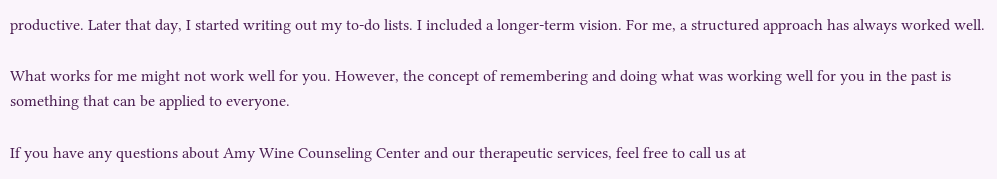productive. Later that day, I started writing out my to-do lists. I included a longer-term vision. For me, a structured approach has always worked well.

What works for me might not work well for you. However, the concept of remembering and doing what was working well for you in the past is something that can be applied to everyone.

If you have any questions about Amy Wine Counseling Center and our therapeutic services, feel free to call us at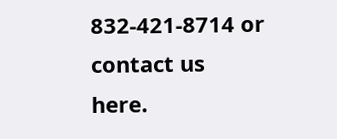832-421-8714 or contact us here.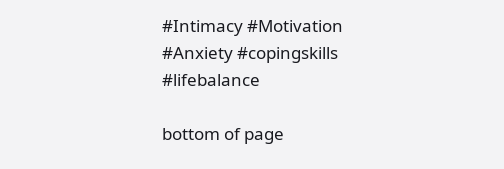#Intimacy #Motivation #Anxiety #copingskills #lifebalance

bottom of page